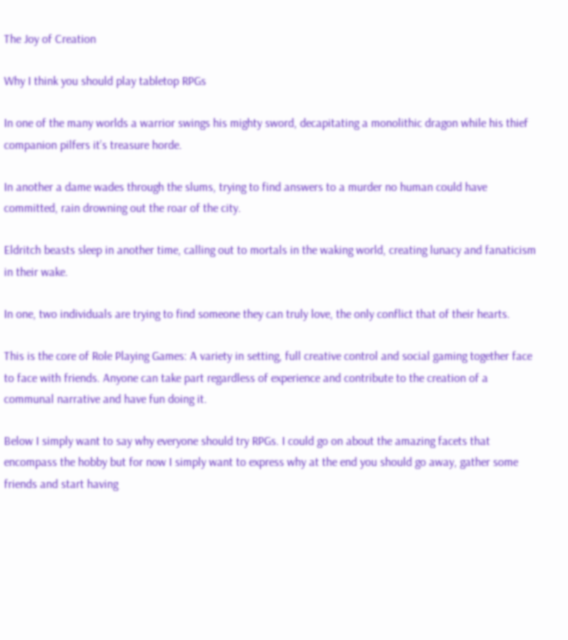The Joy of Creation

Why I think you should play tabletop RPGs

In one of the many worlds a warrior swings his mighty sword, decapitating a monolithic dragon while his thief companion pilfers it’s treasure horde.

In another a dame wades through the slums, trying to find answers to a murder no human could have committed, rain drowning out the roar of the city.

Eldritch beasts sleep in another time, calling out to mortals in the waking world, creating lunacy and fanaticism in their wake.

In one, two individuals are trying to find someone they can truly love, the only conflict that of their hearts.

This is the core of Role Playing Games: A variety in setting, full creative control and social gaming together face to face with friends. Anyone can take part regardless of experience and contribute to the creation of a communal narrative and have fun doing it.

Below I simply want to say why everyone should try RPGs. I could go on about the amazing facets that encompass the hobby but for now I simply want to express why at the end you should go away, gather some friends and start having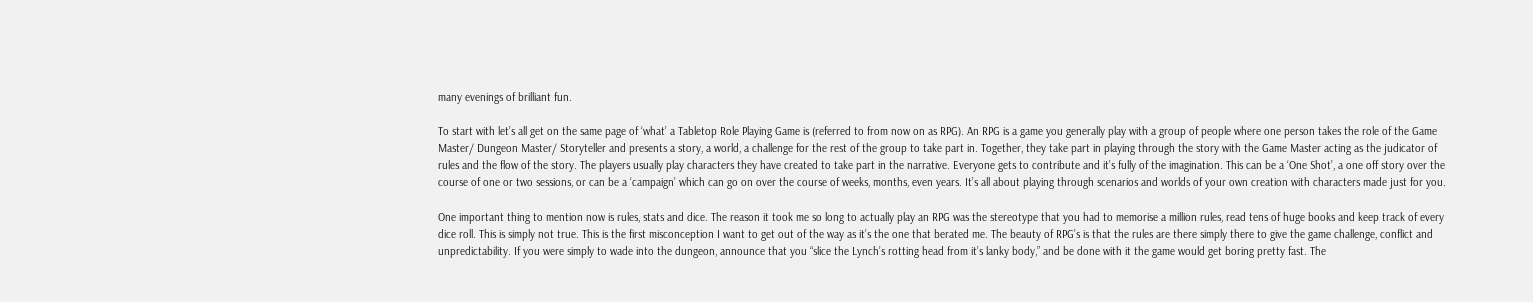many evenings of brilliant fun.

To start with let’s all get on the same page of ‘what’ a Tabletop Role Playing Game is (referred to from now on as RPG). An RPG is a game you generally play with a group of people where one person takes the role of the Game Master/ Dungeon Master/ Storyteller and presents a story, a world, a challenge for the rest of the group to take part in. Together, they take part in playing through the story with the Game Master acting as the judicator of rules and the flow of the story. The players usually play characters they have created to take part in the narrative. Everyone gets to contribute and it’s fully of the imagination. This can be a ‘One Shot’, a one off story over the course of one or two sessions, or can be a ‘campaign’ which can go on over the course of weeks, months, even years. It’s all about playing through scenarios and worlds of your own creation with characters made just for you.

One important thing to mention now is rules, stats and dice. The reason it took me so long to actually play an RPG was the stereotype that you had to memorise a million rules, read tens of huge books and keep track of every dice roll. This is simply not true. This is the first misconception I want to get out of the way as it’s the one that berated me. The beauty of RPG’s is that the rules are there simply there to give the game challenge, conflict and unpredictability. If you were simply to wade into the dungeon, announce that you “slice the Lynch’s rotting head from it’s lanky body,” and be done with it the game would get boring pretty fast. The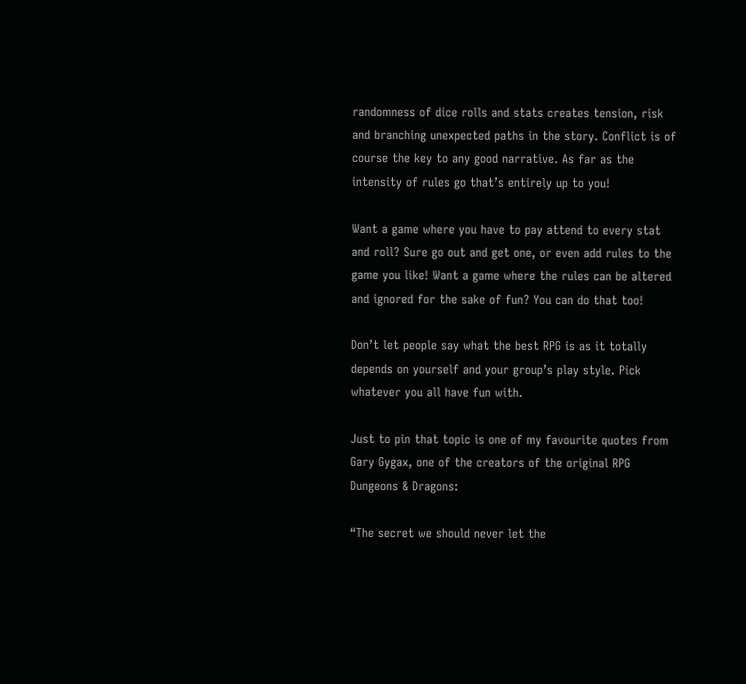randomness of dice rolls and stats creates tension, risk and branching unexpected paths in the story. Conflict is of course the key to any good narrative. As far as the intensity of rules go that’s entirely up to you!

Want a game where you have to pay attend to every stat and roll? Sure go out and get one, or even add rules to the game you like! Want a game where the rules can be altered and ignored for the sake of fun? You can do that too!

Don’t let people say what the best RPG is as it totally depends on yourself and your group’s play style. Pick whatever you all have fun with.

Just to pin that topic is one of my favourite quotes from Gary Gygax, one of the creators of the original RPG Dungeons & Dragons:

“The secret we should never let the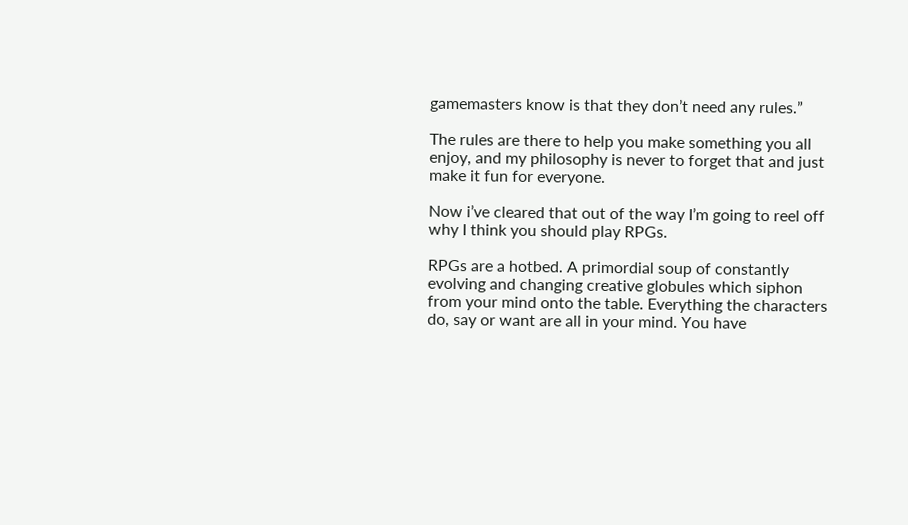gamemasters know is that they don’t need any rules.”

The rules are there to help you make something you all enjoy, and my philosophy is never to forget that and just make it fun for everyone.

Now i’ve cleared that out of the way I’m going to reel off why I think you should play RPGs.

RPGs are a hotbed. A primordial soup of constantly evolving and changing creative globules which siphon from your mind onto the table. Everything the characters do, say or want are all in your mind. You have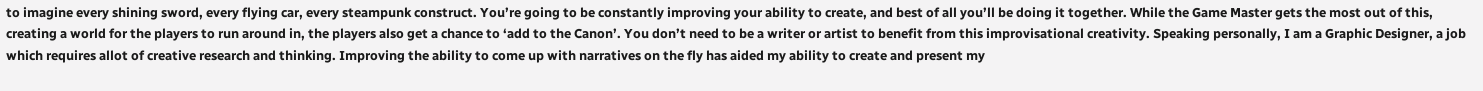to imagine every shining sword, every flying car, every steampunk construct. You’re going to be constantly improving your ability to create, and best of all you’ll be doing it together. While the Game Master gets the most out of this, creating a world for the players to run around in, the players also get a chance to ‘add to the Canon’. You don’t need to be a writer or artist to benefit from this improvisational creativity. Speaking personally, I am a Graphic Designer, a job which requires allot of creative research and thinking. Improving the ability to come up with narratives on the fly has aided my ability to create and present my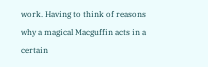work. Having to think of reasons why a magical Macguffin acts in a certain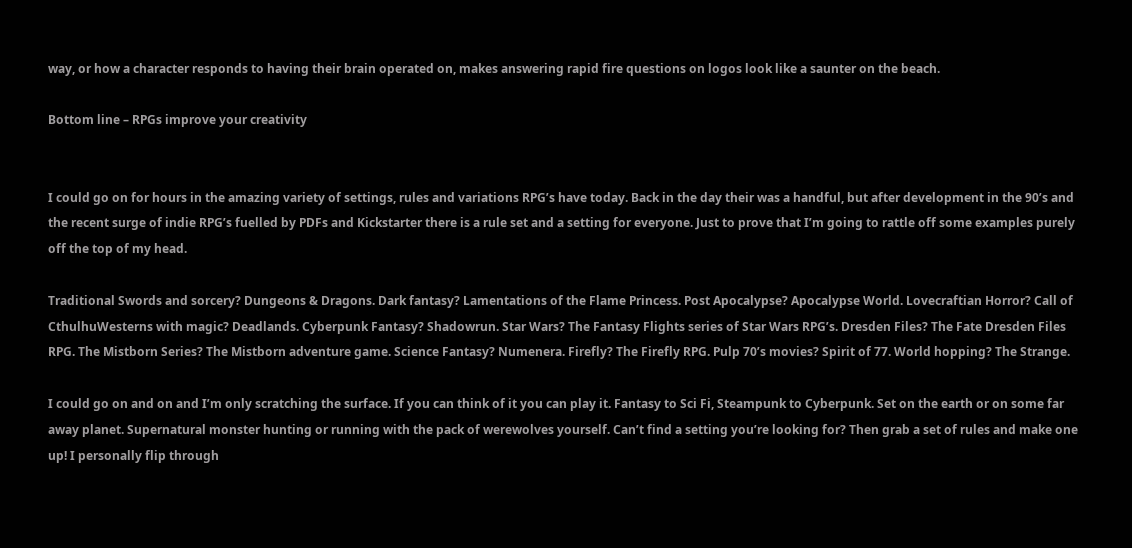way, or how a character responds to having their brain operated on, makes answering rapid fire questions on logos look like a saunter on the beach.

Bottom line – RPGs improve your creativity


I could go on for hours in the amazing variety of settings, rules and variations RPG’s have today. Back in the day their was a handful, but after development in the 90’s and the recent surge of indie RPG’s fuelled by PDFs and Kickstarter there is a rule set and a setting for everyone. Just to prove that I’m going to rattle off some examples purely off the top of my head.

Traditional Swords and sorcery? Dungeons & Dragons. Dark fantasy? Lamentations of the Flame Princess. Post Apocalypse? Apocalypse World. Lovecraftian Horror? Call of CthulhuWesterns with magic? Deadlands. Cyberpunk Fantasy? Shadowrun. Star Wars? The Fantasy Flights series of Star Wars RPG’s. Dresden Files? The Fate Dresden Files RPG. The Mistborn Series? The Mistborn adventure game. Science Fantasy? Numenera. Firefly? The Firefly RPG. Pulp 70’s movies? Spirit of 77. World hopping? The Strange.

I could go on and on and I’m only scratching the surface. If you can think of it you can play it. Fantasy to Sci Fi, Steampunk to Cyberpunk. Set on the earth or on some far away planet. Supernatural monster hunting or running with the pack of werewolves yourself. Can’t find a setting you’re looking for? Then grab a set of rules and make one up! I personally flip through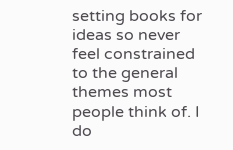setting books for ideas so never feel constrained to the general themes most people think of. I do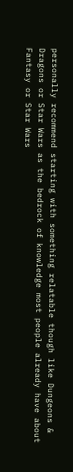personally recommend starting with something relatable though like Dungeons & Dragons or Star Wars as the bedrock of knowledge most people already have about Fantasy or Star Wars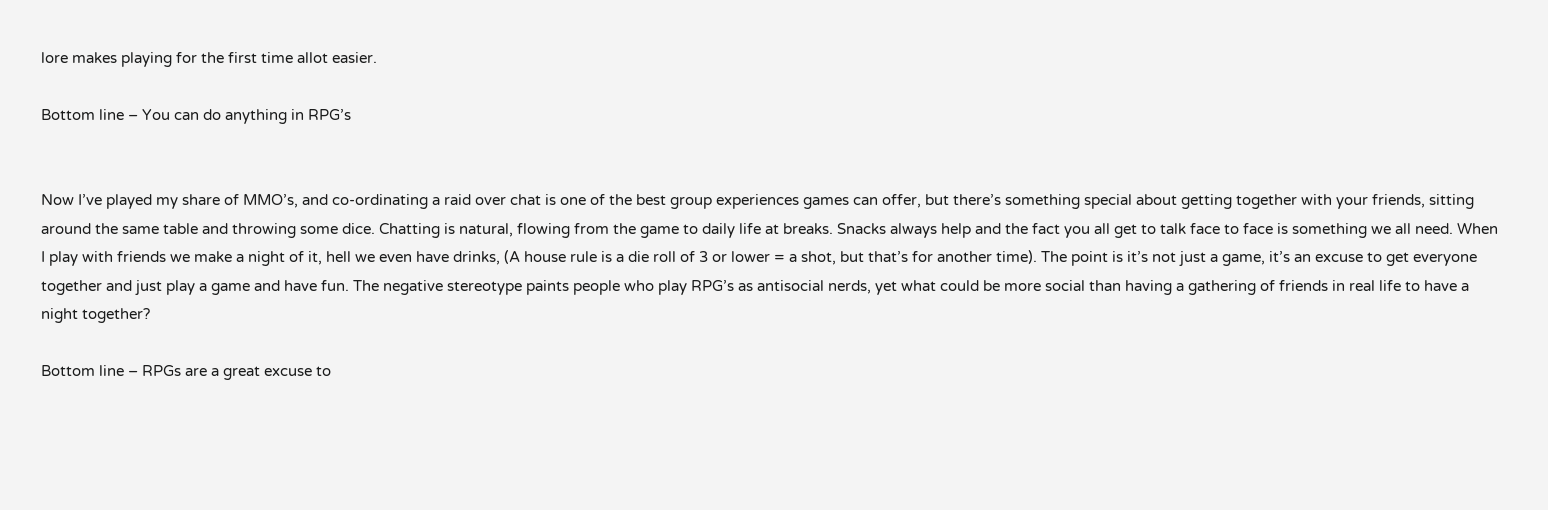lore makes playing for the first time allot easier.

Bottom line – You can do anything in RPG’s


Now I’ve played my share of MMO’s, and co-ordinating a raid over chat is one of the best group experiences games can offer, but there’s something special about getting together with your friends, sitting around the same table and throwing some dice. Chatting is natural, flowing from the game to daily life at breaks. Snacks always help and the fact you all get to talk face to face is something we all need. When I play with friends we make a night of it, hell we even have drinks, (A house rule is a die roll of 3 or lower = a shot, but that’s for another time). The point is it’s not just a game, it’s an excuse to get everyone together and just play a game and have fun. The negative stereotype paints people who play RPG’s as antisocial nerds, yet what could be more social than having a gathering of friends in real life to have a night together?

Bottom line – RPGs are a great excuse to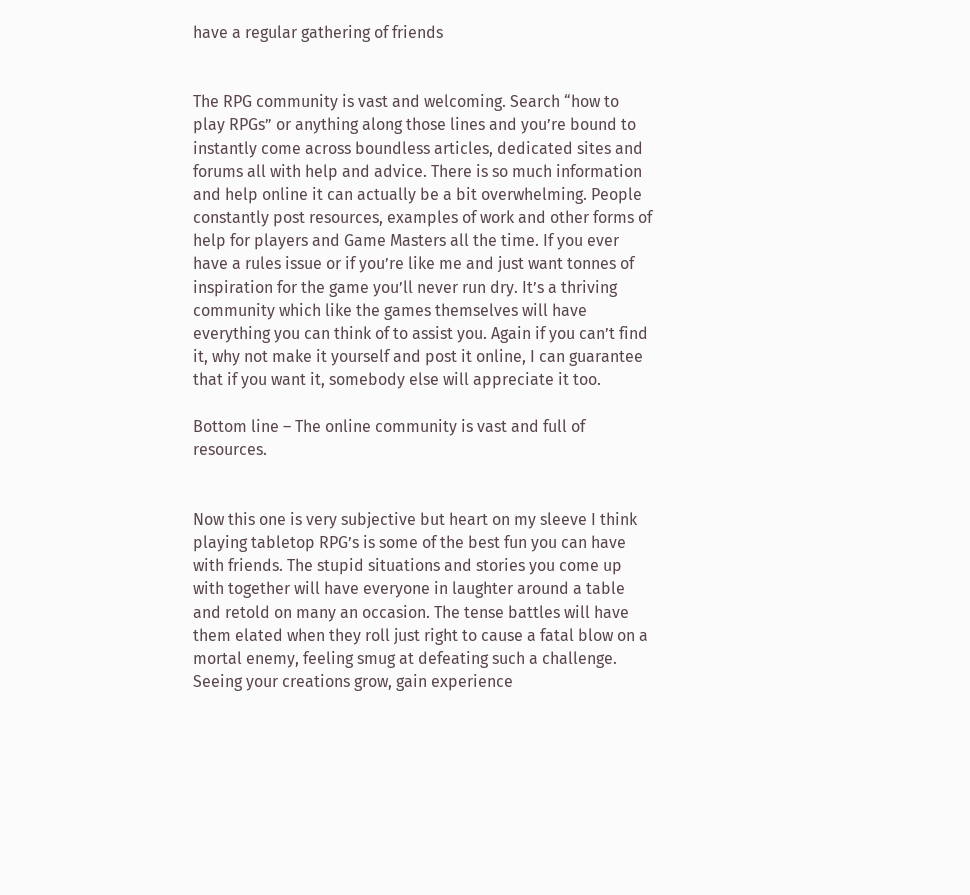have a regular gathering of friends


The RPG community is vast and welcoming. Search “how to play RPGs” or anything along those lines and you’re bound to instantly come across boundless articles, dedicated sites and forums all with help and advice. There is so much information and help online it can actually be a bit overwhelming. People constantly post resources, examples of work and other forms of help for players and Game Masters all the time. If you ever have a rules issue or if you’re like me and just want tonnes of inspiration for the game you’ll never run dry. It’s a thriving community which like the games themselves will have everything you can think of to assist you. Again if you can’t find it, why not make it yourself and post it online, I can guarantee that if you want it, somebody else will appreciate it too.

Bottom line – The online community is vast and full of resources.


Now this one is very subjective but heart on my sleeve I think playing tabletop RPG’s is some of the best fun you can have with friends. The stupid situations and stories you come up with together will have everyone in laughter around a table and retold on many an occasion. The tense battles will have them elated when they roll just right to cause a fatal blow on a mortal enemy, feeling smug at defeating such a challenge. Seeing your creations grow, gain experience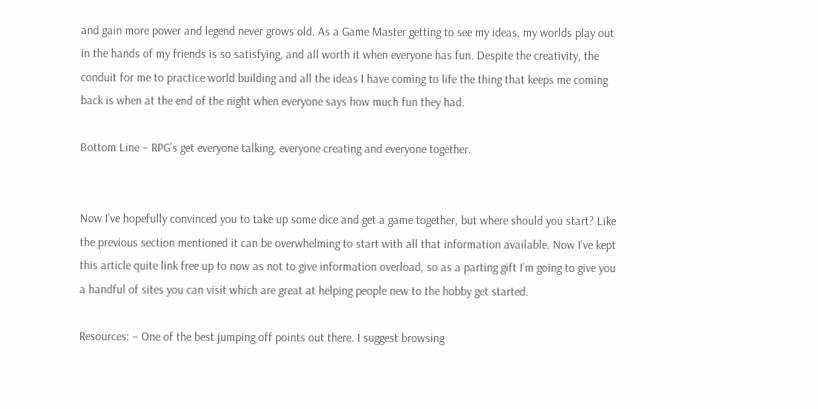and gain more power and legend never grows old. As a Game Master getting to see my ideas, my worlds play out in the hands of my friends is so satisfying, and all worth it when everyone has fun. Despite the creativity, the conduit for me to practice world building and all the ideas I have coming to life the thing that keeps me coming back is when at the end of the night when everyone says how much fun they had.

Bottom Line – RPG’s get everyone talking, everyone creating and everyone together.


Now I’ve hopefully convinced you to take up some dice and get a game together, but where should you start? Like the previous section mentioned it can be overwhelming to start with all that information available. Now I’ve kept this article quite link free up to now as not to give information overload, so as a parting gift I’m going to give you a handful of sites you can visit which are great at helping people new to the hobby get started.

Resources: – One of the best jumping off points out there. I suggest browsing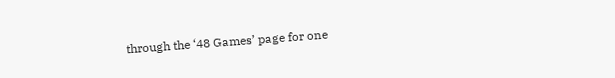through the ‘48 Games’ page for one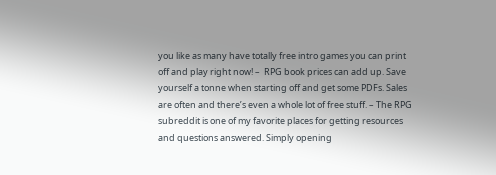you like as many have totally free intro games you can print off and play right now! –  RPG book prices can add up. Save yourself a tonne when starting off and get some PDFs. Sales are often and there’s even a whole lot of free stuff. – The RPG subreddit is one of my favorite places for getting resources and questions answered. Simply opening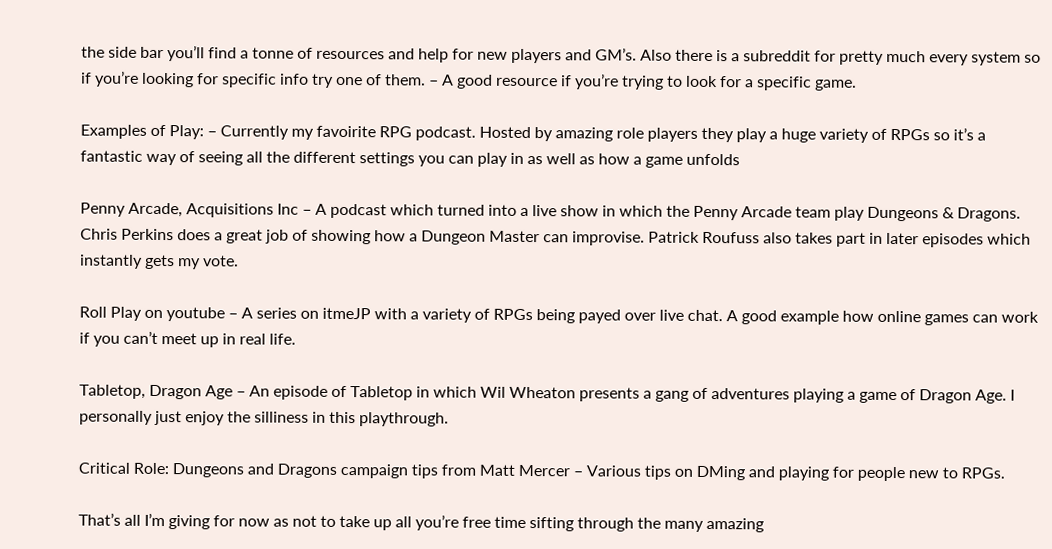the side bar you’ll find a tonne of resources and help for new players and GM’s. Also there is a subreddit for pretty much every system so if you’re looking for specific info try one of them. – A good resource if you’re trying to look for a specific game.

Examples of Play: – Currently my favoirite RPG podcast. Hosted by amazing role players they play a huge variety of RPGs so it’s a fantastic way of seeing all the different settings you can play in as well as how a game unfolds

Penny Arcade, Acquisitions Inc – A podcast which turned into a live show in which the Penny Arcade team play Dungeons & Dragons. Chris Perkins does a great job of showing how a Dungeon Master can improvise. Patrick Roufuss also takes part in later episodes which instantly gets my vote.

Roll Play on youtube – A series on itmeJP with a variety of RPGs being payed over live chat. A good example how online games can work if you can’t meet up in real life.

Tabletop, Dragon Age – An episode of Tabletop in which Wil Wheaton presents a gang of adventures playing a game of Dragon Age. I personally just enjoy the silliness in this playthrough.

Critical Role: Dungeons and Dragons campaign tips from Matt Mercer – Various tips on DMing and playing for people new to RPGs.

That’s all I’m giving for now as not to take up all you’re free time sifting through the many amazing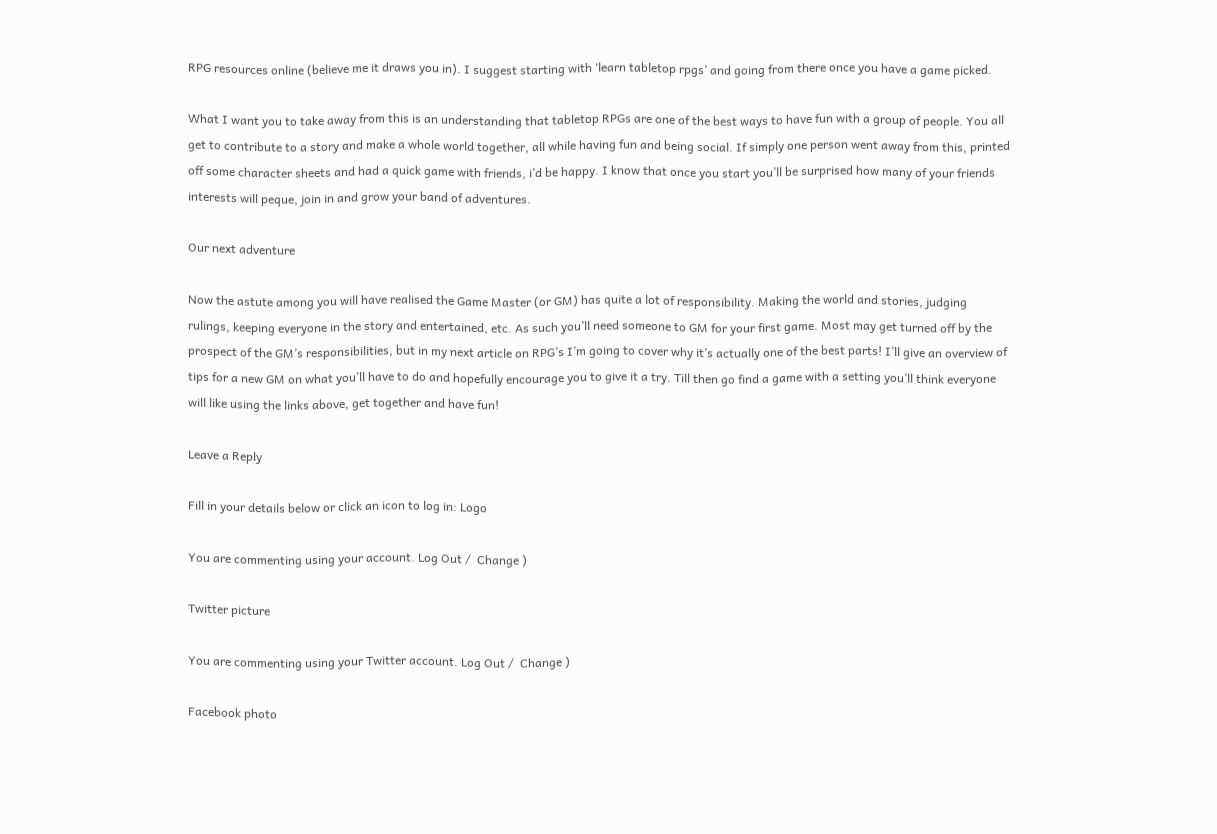RPG resources online (believe me it draws you in). I suggest starting with ‘learn tabletop rpgs’ and going from there once you have a game picked.

What I want you to take away from this is an understanding that tabletop RPGs are one of the best ways to have fun with a group of people. You all get to contribute to a story and make a whole world together, all while having fun and being social. If simply one person went away from this, printed off some character sheets and had a quick game with friends, i’d be happy. I know that once you start you’ll be surprised how many of your friends interests will peque, join in and grow your band of adventures.

Our next adventure

Now the astute among you will have realised the Game Master (or GM) has quite a lot of responsibility. Making the world and stories, judging rulings, keeping everyone in the story and entertained, etc. As such you’ll need someone to GM for your first game. Most may get turned off by the prospect of the GM’s responsibilities, but in my next article on RPG’s I’m going to cover why it’s actually one of the best parts! I’ll give an overview of tips for a new GM on what you’ll have to do and hopefully encourage you to give it a try. Till then go find a game with a setting you’ll think everyone will like using the links above, get together and have fun!

Leave a Reply

Fill in your details below or click an icon to log in: Logo

You are commenting using your account. Log Out /  Change )

Twitter picture

You are commenting using your Twitter account. Log Out /  Change )

Facebook photo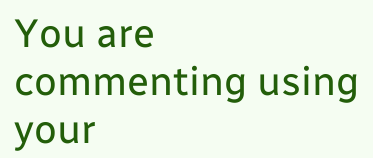You are commenting using your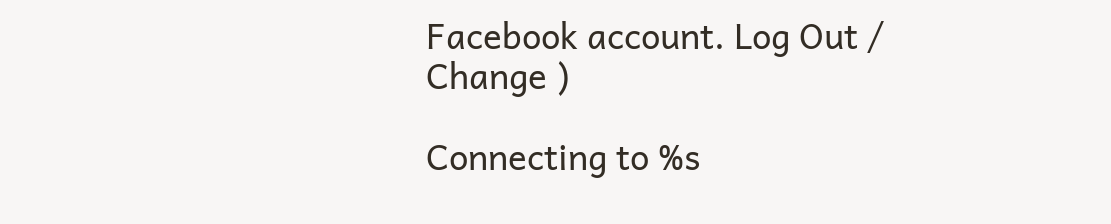Facebook account. Log Out /  Change )

Connecting to %s